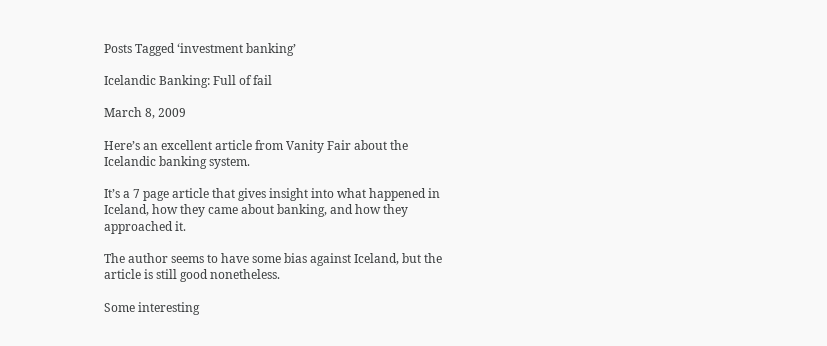Posts Tagged ‘investment banking’

Icelandic Banking: Full of fail

March 8, 2009

Here’s an excellent article from Vanity Fair about the Icelandic banking system.

It’s a 7 page article that gives insight into what happened in Iceland, how they came about banking, and how they approached it.

The author seems to have some bias against Iceland, but the article is still good nonetheless.

Some interesting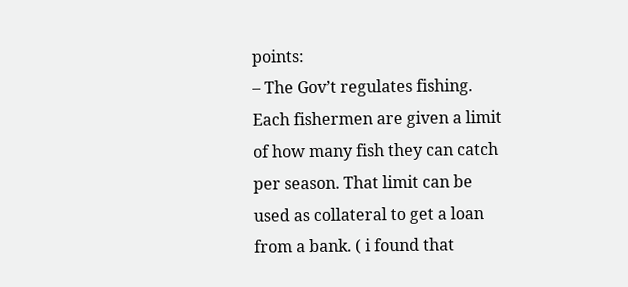points:
– The Gov’t regulates fishing. Each fishermen are given a limit of how many fish they can catch per season. That limit can be used as collateral to get a loan from a bank. ( i found that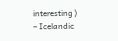interesting )
– Icelandic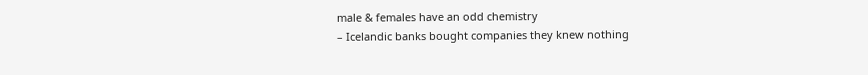male & females have an odd chemistry
– Icelandic banks bought companies they knew nothing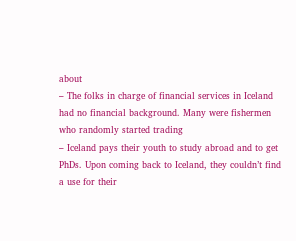about
– The folks in charge of financial services in Iceland had no financial background. Many were fishermen who randomly started trading
– Iceland pays their youth to study abroad and to get PhDs. Upon coming back to Iceland, they couldn’t find a use for their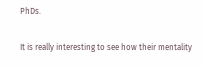PhDs.

It is really interesting to see how their mentality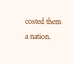costed them a nation.